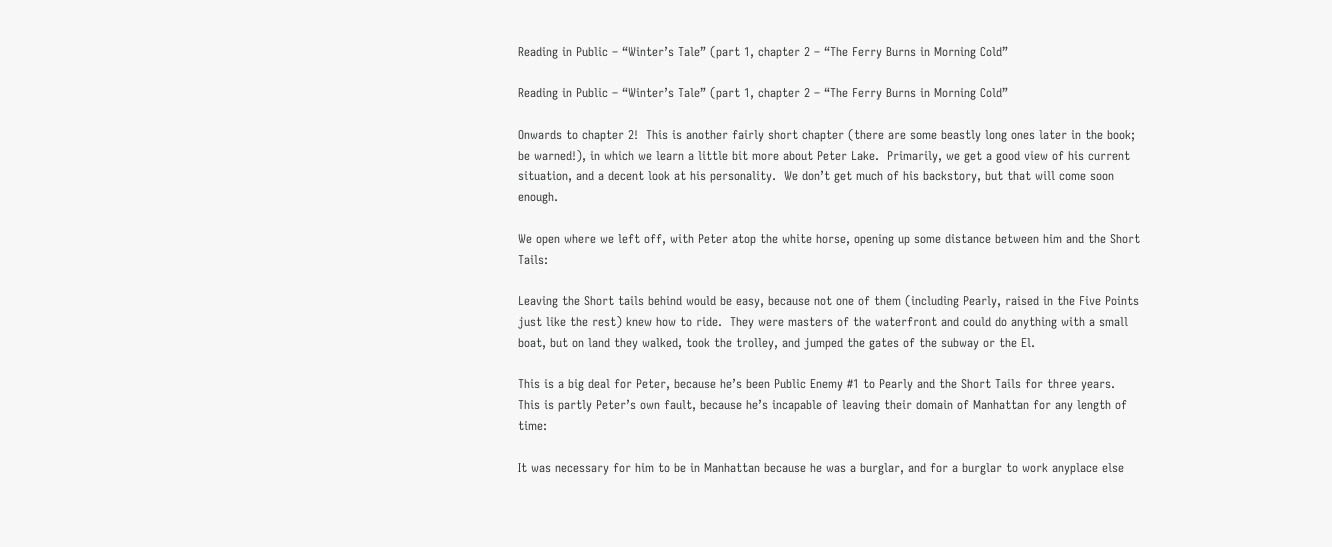Reading in Public – “Winter’s Tale” (part 1, chapter 2 – “The Ferry Burns in Morning Cold”

Reading in Public – “Winter’s Tale” (part 1, chapter 2 – “The Ferry Burns in Morning Cold”

Onwards to chapter 2!  This is another fairly short chapter (there are some beastly long ones later in the book; be warned!), in which we learn a little bit more about Peter Lake.  Primarily, we get a good view of his current situation, and a decent look at his personality.  We don’t get much of his backstory, but that will come soon enough.

We open where we left off, with Peter atop the white horse, opening up some distance between him and the Short Tails:

Leaving the Short tails behind would be easy, because not one of them (including Pearly, raised in the Five Points just like the rest) knew how to ride.  They were masters of the waterfront and could do anything with a small boat, but on land they walked, took the trolley, and jumped the gates of the subway or the El.

This is a big deal for Peter, because he’s been Public Enemy #1 to Pearly and the Short Tails for three years.  This is partly Peter’s own fault, because he’s incapable of leaving their domain of Manhattan for any length of time:

It was necessary for him to be in Manhattan because he was a burglar, and for a burglar to work anyplace else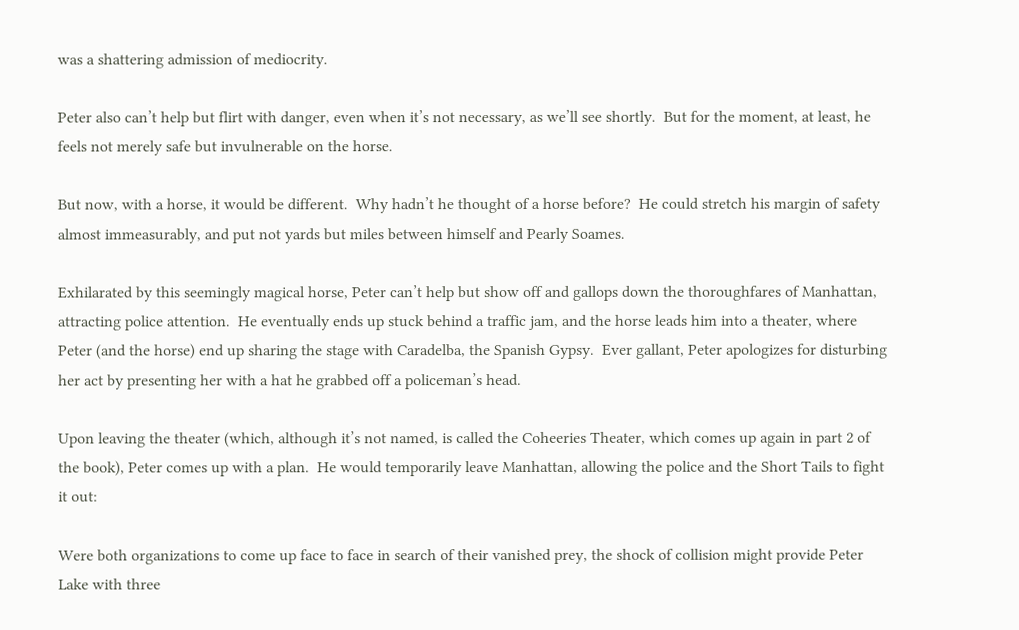was a shattering admission of mediocrity.

Peter also can’t help but flirt with danger, even when it’s not necessary, as we’ll see shortly.  But for the moment, at least, he feels not merely safe but invulnerable on the horse.

But now, with a horse, it would be different.  Why hadn’t he thought of a horse before?  He could stretch his margin of safety almost immeasurably, and put not yards but miles between himself and Pearly Soames.

Exhilarated by this seemingly magical horse, Peter can’t help but show off and gallops down the thoroughfares of Manhattan, attracting police attention.  He eventually ends up stuck behind a traffic jam, and the horse leads him into a theater, where Peter (and the horse) end up sharing the stage with Caradelba, the Spanish Gypsy.  Ever gallant, Peter apologizes for disturbing her act by presenting her with a hat he grabbed off a policeman’s head.

Upon leaving the theater (which, although it’s not named, is called the Coheeries Theater, which comes up again in part 2 of the book), Peter comes up with a plan.  He would temporarily leave Manhattan, allowing the police and the Short Tails to fight it out:

Were both organizations to come up face to face in search of their vanished prey, the shock of collision might provide Peter Lake with three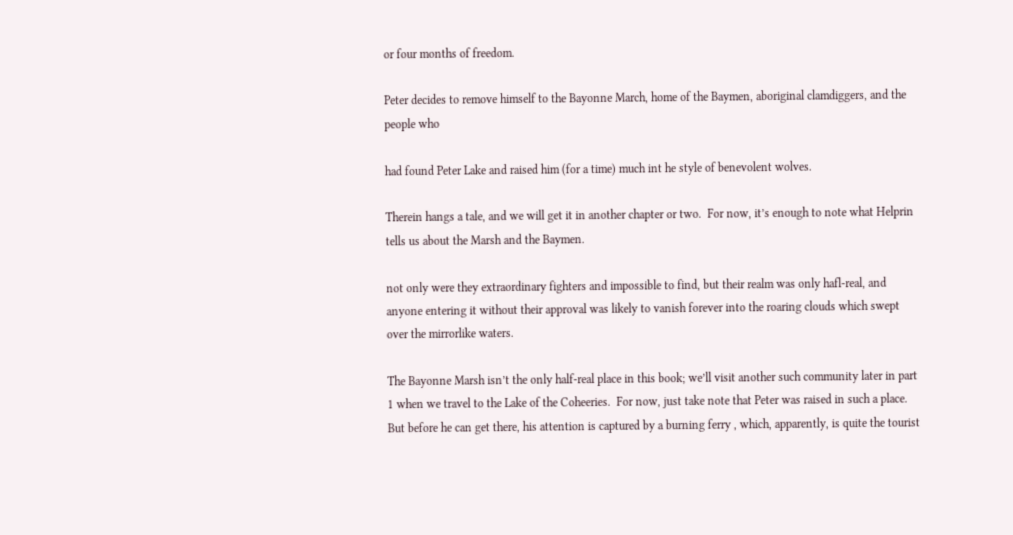or four months of freedom.

Peter decides to remove himself to the Bayonne March, home of the Baymen, aboriginal clamdiggers, and the people who

had found Peter Lake and raised him (for a time) much int he style of benevolent wolves.

Therein hangs a tale, and we will get it in another chapter or two.  For now, it’s enough to note what Helprin tells us about the Marsh and the Baymen.

not only were they extraordinary fighters and impossible to find, but their realm was only hafl-real, and anyone entering it without their approval was likely to vanish forever into the roaring clouds which swept over the mirrorlike waters.

The Bayonne Marsh isn’t the only half-real place in this book; we’ll visit another such community later in part 1 when we travel to the Lake of the Coheeries.  For now, just take note that Peter was raised in such a place.  But before he can get there, his attention is captured by a burning ferry , which, apparently, is quite the tourist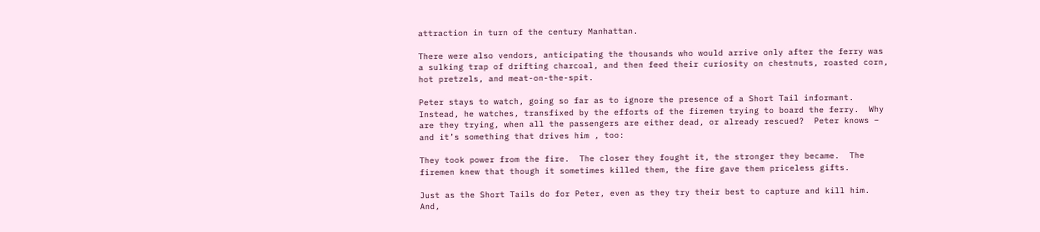attraction in turn of the century Manhattan.

There were also vendors, anticipating the thousands who would arrive only after the ferry was a sulking trap of drifting charcoal, and then feed their curiosity on chestnuts, roasted corn, hot pretzels, and meat-on-the-spit.

Peter stays to watch, going so far as to ignore the presence of a Short Tail informant.  Instead, he watches, transfixed by the efforts of the firemen trying to board the ferry.  Why are they trying, when all the passengers are either dead, or already rescued?  Peter knows – and it’s something that drives him , too:

They took power from the fire.  The closer they fought it, the stronger they became.  The firemen knew that though it sometimes killed them, the fire gave them priceless gifts.

Just as the Short Tails do for Peter, even as they try their best to capture and kill him.  And,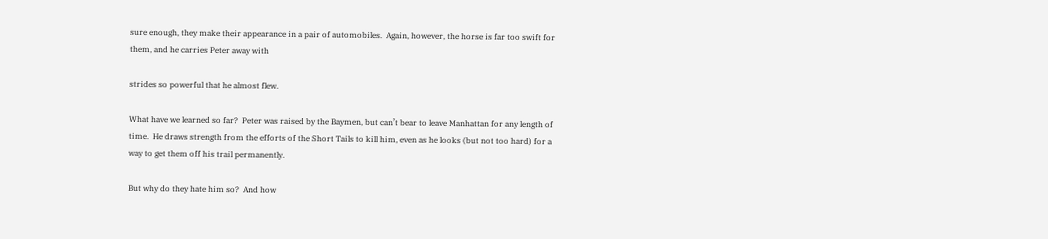sure enough, they make their appearance in a pair of automobiles.  Again, however, the horse is far too swift for them, and he carries Peter away with

strides so powerful that he almost flew.

What have we learned so far?  Peter was raised by the Baymen, but can’t bear to leave Manhattan for any length of time.  He draws strength from the efforts of the Short Tails to kill him, even as he looks (but not too hard) for a way to get them off his trail permanently.

But why do they hate him so?  And how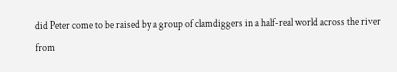did Peter come to be raised by a group of clamdiggers in a half-real world across the river from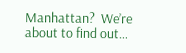Manhattan?  We’re about to find out…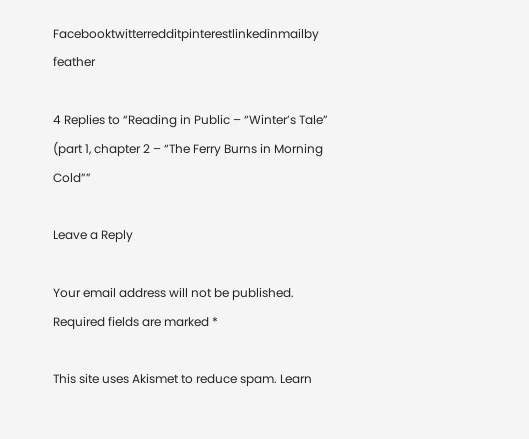Facebooktwitterredditpinterestlinkedinmailby feather

4 Replies to “Reading in Public – “Winter’s Tale” (part 1, chapter 2 – “The Ferry Burns in Morning Cold””

Leave a Reply

Your email address will not be published. Required fields are marked *

This site uses Akismet to reduce spam. Learn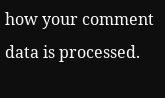how your comment data is processed.